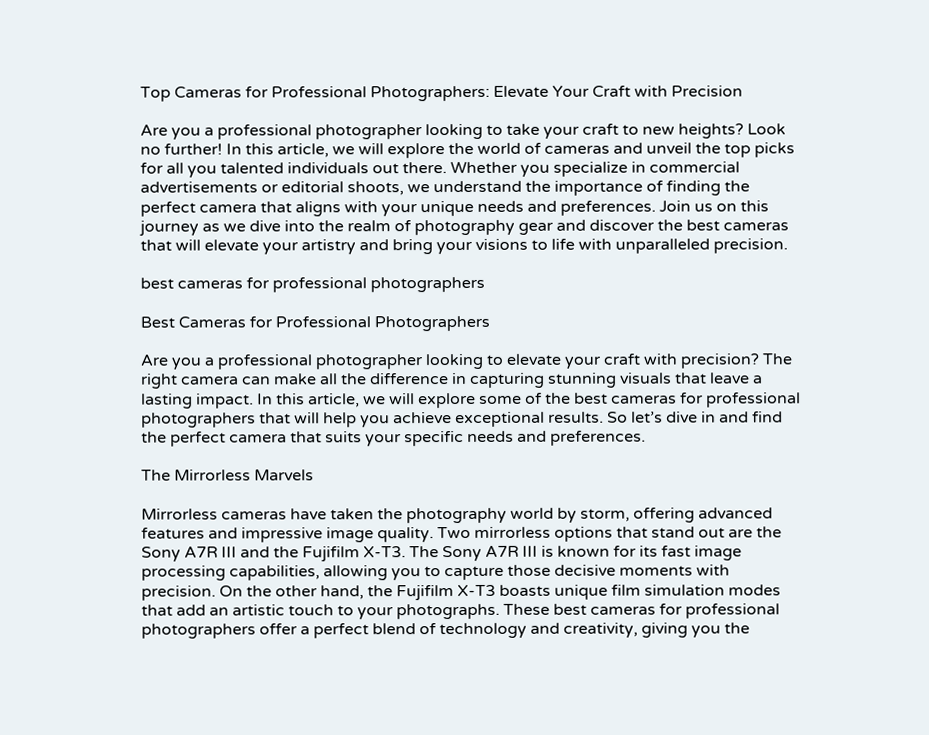Top Cameras for Professional Photographers: Elevate Your Craft with Precision

Are you a professional photographer looking to take your craft to new heights? Look no further! In this article, we will explore the world of cameras and unveil the top picks for all you talented individuals out there. Whether you specialize in commercial advertisements or editorial shoots, we understand the importance of finding the perfect camera that aligns with your unique needs and preferences. Join us on this journey as we dive into the realm of photography gear and discover the best cameras that will elevate your artistry and bring your visions to life with unparalleled precision.

best cameras for professional photographers

Best Cameras for Professional Photographers

Are you a professional photographer looking to elevate your craft with precision? The right camera can make all the difference in capturing stunning visuals that leave a lasting impact. In this article, we will explore some of the best cameras for professional photographers that will help you achieve exceptional results. So let’s dive in and find the perfect camera that suits your specific needs and preferences.

The Mirrorless Marvels

Mirrorless cameras have taken the photography world by storm, offering advanced features and impressive image quality. Two mirrorless options that stand out are the Sony A7R III and the Fujifilm X-T3. The Sony A7R III is known for its fast image processing capabilities, allowing you to capture those decisive moments with precision. On the other hand, the Fujifilm X-T3 boasts unique film simulation modes that add an artistic touch to your photographs. These best cameras for professional photographers offer a perfect blend of technology and creativity, giving you the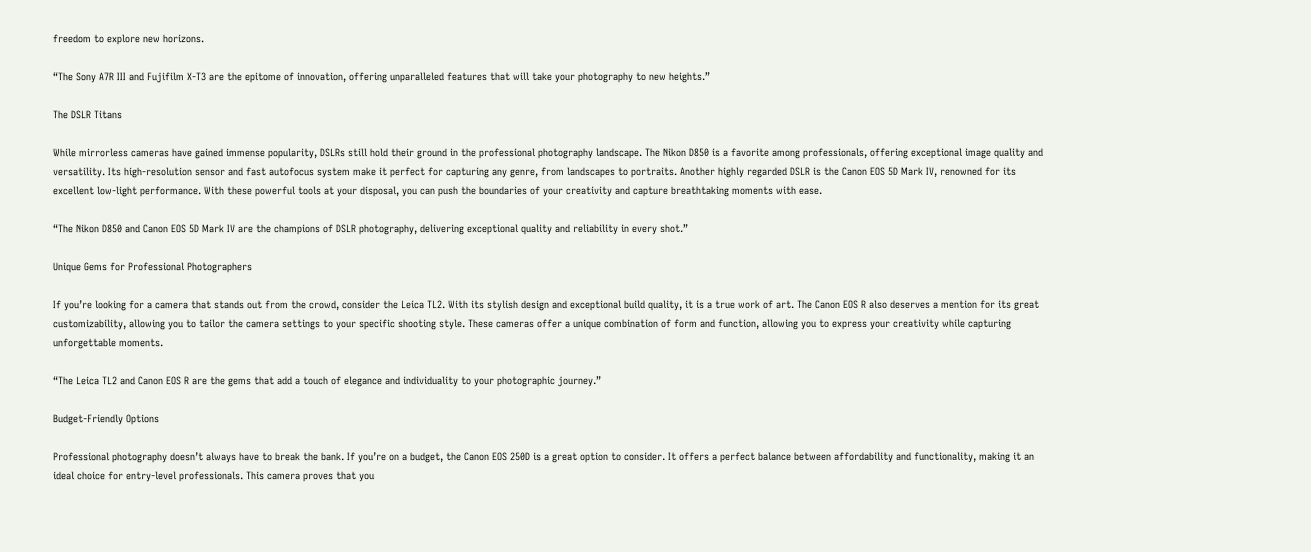freedom to explore new horizons.

“The Sony A7R III and Fujifilm X-T3 are the epitome of innovation, offering unparalleled features that will take your photography to new heights.”

The DSLR Titans

While mirrorless cameras have gained immense popularity, DSLRs still hold their ground in the professional photography landscape. The Nikon D850 is a favorite among professionals, offering exceptional image quality and versatility. Its high-resolution sensor and fast autofocus system make it perfect for capturing any genre, from landscapes to portraits. Another highly regarded DSLR is the Canon EOS 5D Mark IV, renowned for its excellent low-light performance. With these powerful tools at your disposal, you can push the boundaries of your creativity and capture breathtaking moments with ease.

“The Nikon D850 and Canon EOS 5D Mark IV are the champions of DSLR photography, delivering exceptional quality and reliability in every shot.”

Unique Gems for Professional Photographers

If you’re looking for a camera that stands out from the crowd, consider the Leica TL2. With its stylish design and exceptional build quality, it is a true work of art. The Canon EOS R also deserves a mention for its great customizability, allowing you to tailor the camera settings to your specific shooting style. These cameras offer a unique combination of form and function, allowing you to express your creativity while capturing unforgettable moments.

“The Leica TL2 and Canon EOS R are the gems that add a touch of elegance and individuality to your photographic journey.”

Budget-Friendly Options

Professional photography doesn’t always have to break the bank. If you’re on a budget, the Canon EOS 250D is a great option to consider. It offers a perfect balance between affordability and functionality, making it an ideal choice for entry-level professionals. This camera proves that you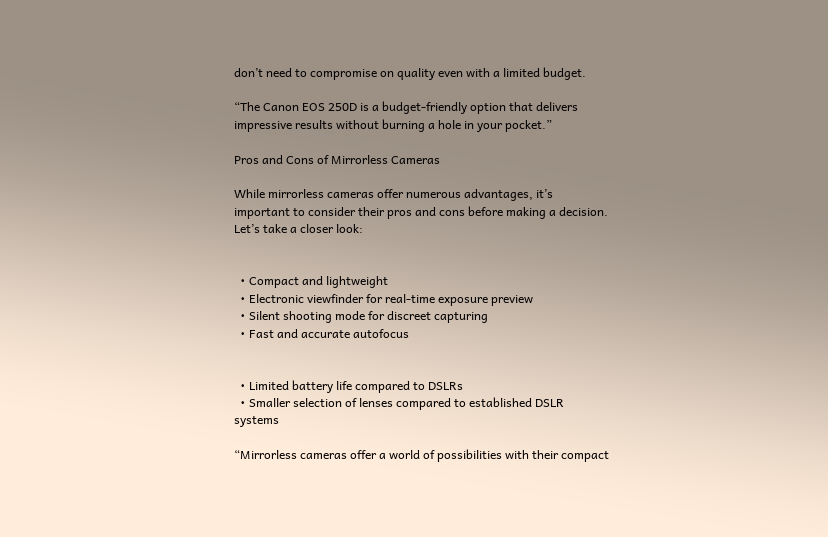don’t need to compromise on quality even with a limited budget.

“The Canon EOS 250D is a budget-friendly option that delivers impressive results without burning a hole in your pocket.”

Pros and Cons of Mirrorless Cameras

While mirrorless cameras offer numerous advantages, it’s important to consider their pros and cons before making a decision. Let’s take a closer look:


  • Compact and lightweight
  • Electronic viewfinder for real-time exposure preview
  • Silent shooting mode for discreet capturing
  • Fast and accurate autofocus


  • Limited battery life compared to DSLRs
  • Smaller selection of lenses compared to established DSLR systems

“Mirrorless cameras offer a world of possibilities with their compact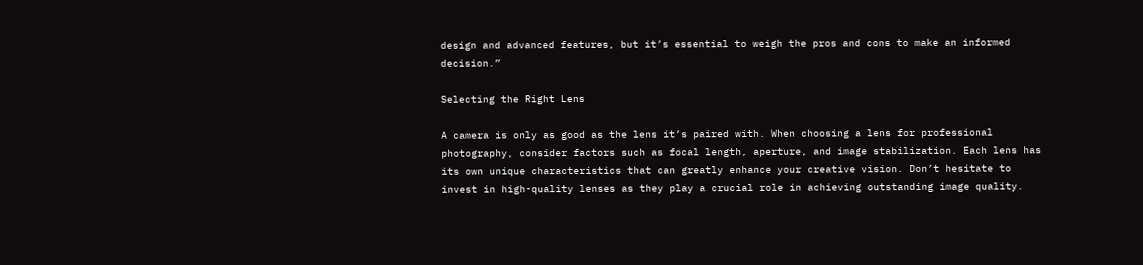design and advanced features, but it’s essential to weigh the pros and cons to make an informed decision.”

Selecting the Right Lens

A camera is only as good as the lens it’s paired with. When choosing a lens for professional photography, consider factors such as focal length, aperture, and image stabilization. Each lens has its own unique characteristics that can greatly enhance your creative vision. Don’t hesitate to invest in high-quality lenses as they play a crucial role in achieving outstanding image quality.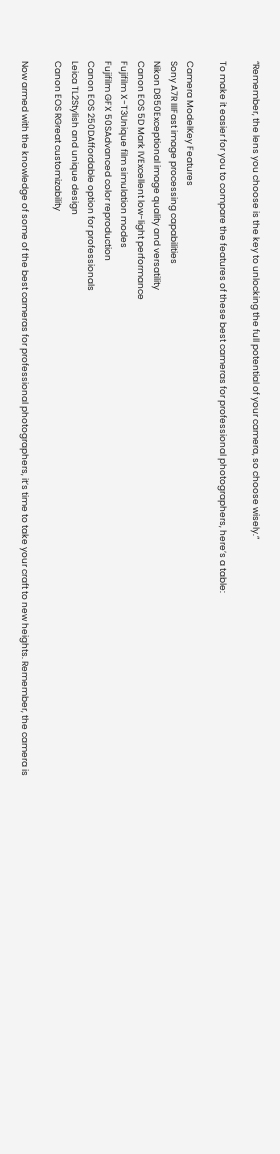“Remember, the lens you choose is the key to unlocking the full potential of your camera, so choose wisely.”

To make it easier for you to compare the features of these best cameras for professional photographers, here’s a table:

Camera ModelKey Features
Sony A7R IIIFast image processing capabilities
Nikon D850Exceptional image quality and versatility
Canon EOS 5D Mark IVExcellent low-light performance
Fujifilm X-T3Unique film simulation modes
Fujifilm GFX 50SAdvanced color reproduction
Canon EOS 250DAffordable option for professionals
Leica TL2Stylish and unique design
Canon EOS RGreat customizability

Now armed with the knowledge of some of the best cameras for professional photographers, it’s time to take your craft to new heights. Remember, the camera is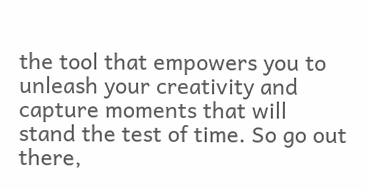the tool that empowers you to unleash your creativity and capture moments that will stand the test of time. So go out there,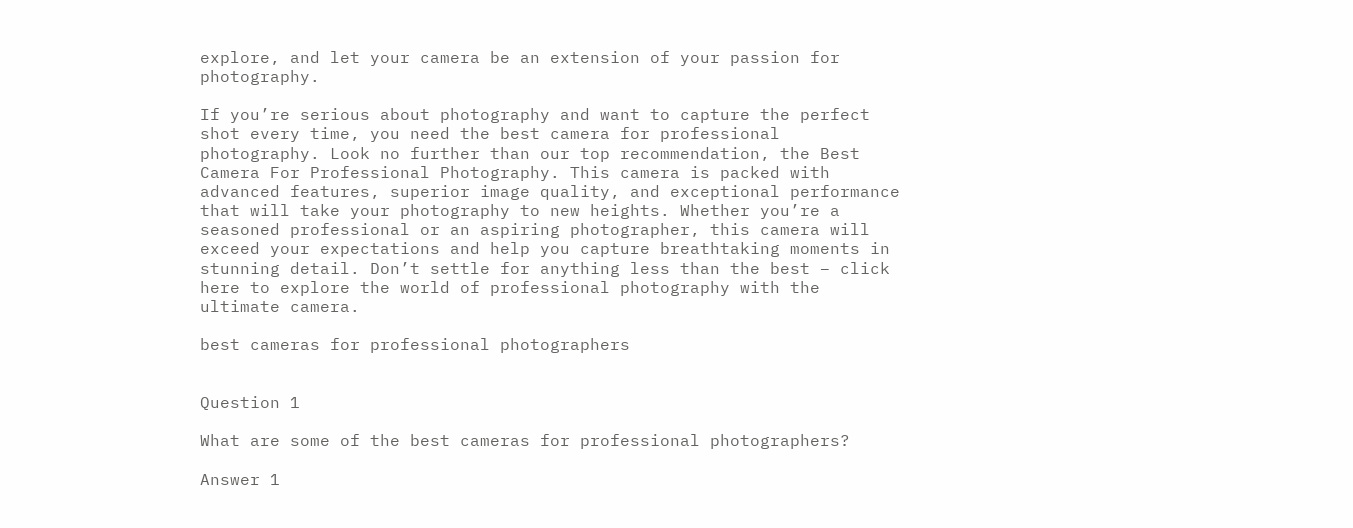explore, and let your camera be an extension of your passion for photography.

If you’re serious about photography and want to capture the perfect shot every time, you need the best camera for professional photography. Look no further than our top recommendation, the Best Camera For Professional Photography. This camera is packed with advanced features, superior image quality, and exceptional performance that will take your photography to new heights. Whether you’re a seasoned professional or an aspiring photographer, this camera will exceed your expectations and help you capture breathtaking moments in stunning detail. Don’t settle for anything less than the best – click here to explore the world of professional photography with the ultimate camera.

best cameras for professional photographers


Question 1

What are some of the best cameras for professional photographers?

Answer 1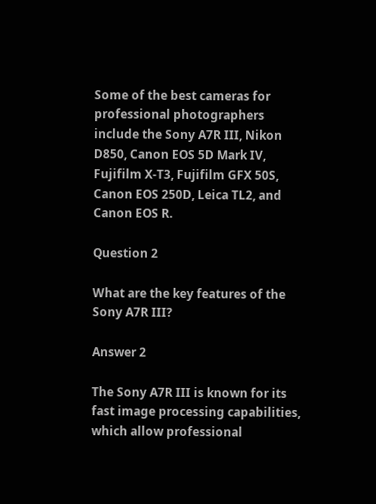Some of the best cameras for professional photographers include the Sony A7R III, Nikon D850, Canon EOS 5D Mark IV, Fujifilm X-T3, Fujifilm GFX 50S, Canon EOS 250D, Leica TL2, and Canon EOS R.

Question 2

What are the key features of the Sony A7R III?

Answer 2

The Sony A7R III is known for its fast image processing capabilities, which allow professional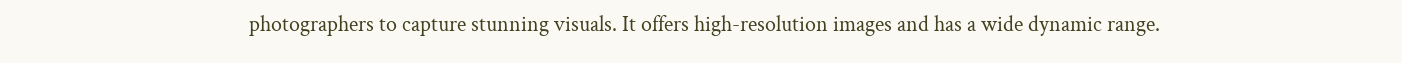photographers to capture stunning visuals. It offers high-resolution images and has a wide dynamic range.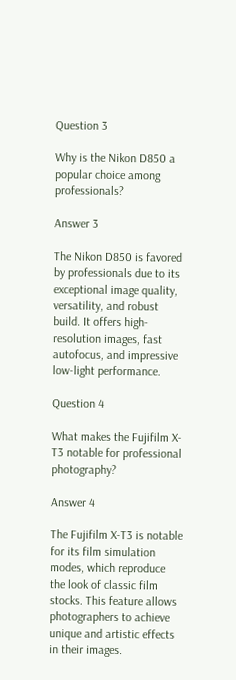Question 3

Why is the Nikon D850 a popular choice among professionals?

Answer 3

The Nikon D850 is favored by professionals due to its exceptional image quality, versatility, and robust build. It offers high-resolution images, fast autofocus, and impressive low-light performance.

Question 4

What makes the Fujifilm X-T3 notable for professional photography?

Answer 4

The Fujifilm X-T3 is notable for its film simulation modes, which reproduce the look of classic film stocks. This feature allows photographers to achieve unique and artistic effects in their images.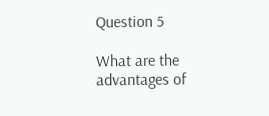Question 5

What are the advantages of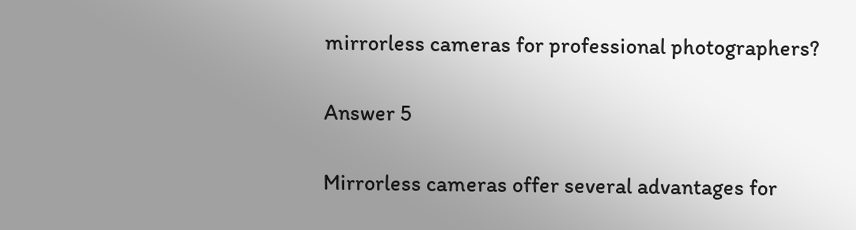mirrorless cameras for professional photographers?

Answer 5

Mirrorless cameras offer several advantages for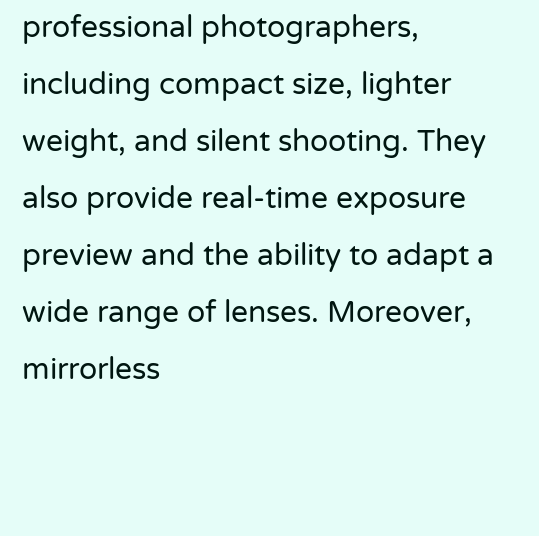professional photographers, including compact size, lighter weight, and silent shooting. They also provide real-time exposure preview and the ability to adapt a wide range of lenses. Moreover, mirrorless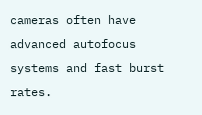cameras often have advanced autofocus systems and fast burst rates.